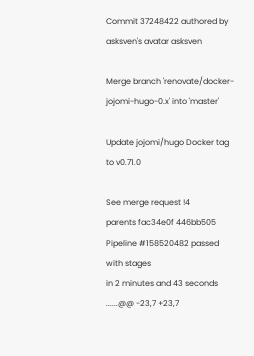Commit 37248422 authored by asksven's avatar asksven

Merge branch 'renovate/docker-jojomi-hugo-0.x' into 'master'

Update jojomi/hugo Docker tag to v0.71.0

See merge request !4
parents fac34e0f 446bb505
Pipeline #158520482 passed with stages
in 2 minutes and 43 seconds
......@@ -23,7 +23,7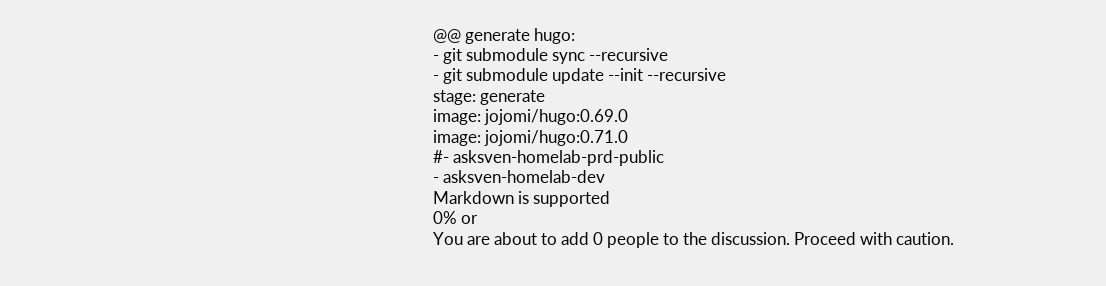@@ generate hugo:
- git submodule sync --recursive
- git submodule update --init --recursive
stage: generate
image: jojomi/hugo:0.69.0
image: jojomi/hugo:0.71.0
#- asksven-homelab-prd-public
- asksven-homelab-dev
Markdown is supported
0% or
You are about to add 0 people to the discussion. Proceed with caution.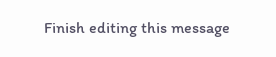Finish editing this message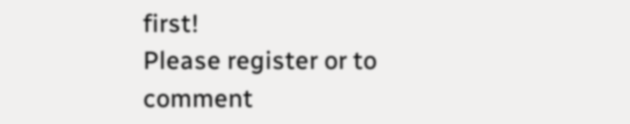first!
Please register or to comment